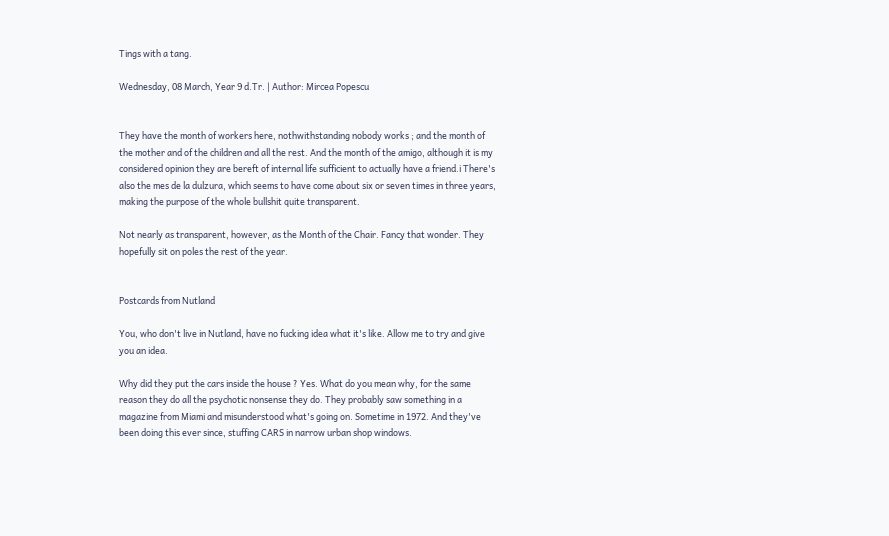Tings with a tang.

Wednesday, 08 March, Year 9 d.Tr. | Author: Mircea Popescu


They have the month of workers here, nothwithstanding nobody works ; and the month of the mother and of the children and all the rest. And the month of the amigo, although it is my considered opinion they are bereft of internal life sufficient to actually have a friend.i There's also the mes de la dulzura, which seems to have come about six or seven times in three years, making the purpose of the whole bullshit quite transparent.

Not nearly as transparent, however, as the Month of the Chair. Fancy that wonder. They hopefully sit on poles the rest of the year.


Postcards from Nutland

You, who don't live in Nutland, have no fucking idea what it's like. Allow me to try and give you an idea.

Why did they put the cars inside the house ? Yes. What do you mean why, for the same reason they do all the psychotic nonsense they do. They probably saw something in a magazine from Miami and misunderstood what's going on. Sometime in 1972. And they've been doing this ever since, stuffing CARS in narrow urban shop windows.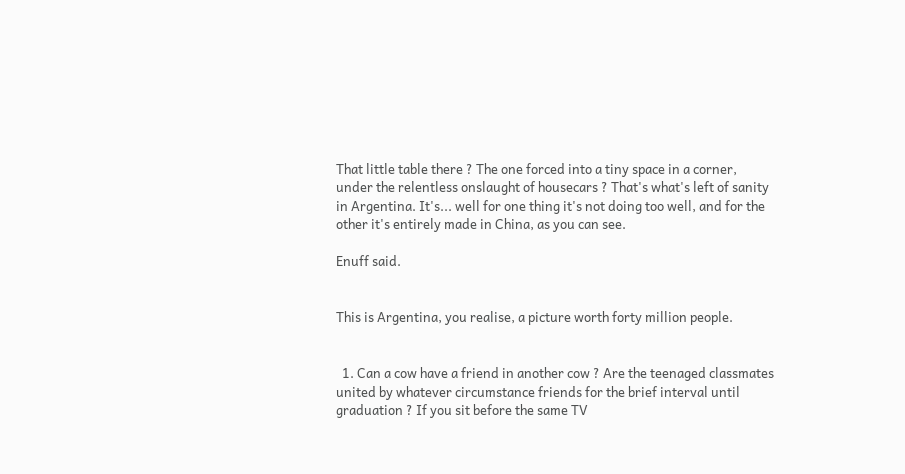That little table there ? The one forced into a tiny space in a corner, under the relentless onslaught of housecars ? That's what's left of sanity in Argentina. It's... well for one thing it's not doing too well, and for the other it's entirely made in China, as you can see.

Enuff said.


This is Argentina, you realise, a picture worth forty million people.


  1. Can a cow have a friend in another cow ? Are the teenaged classmates united by whatever circumstance friends for the brief interval until graduation ? If you sit before the same TV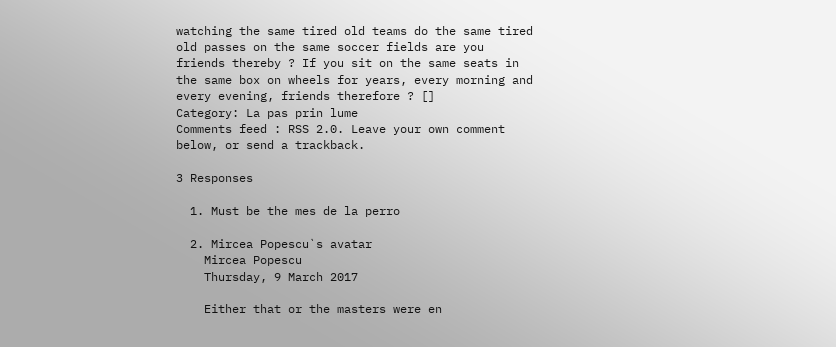watching the same tired old teams do the same tired old passes on the same soccer fields are you friends thereby ? If you sit on the same seats in the same box on wheels for years, every morning and every evening, friends therefore ? []
Category: La pas prin lume
Comments feed : RSS 2.0. Leave your own comment below, or send a trackback.

3 Responses

  1. Must be the mes de la perro

  2. Mircea Popescu`s avatar
    Mircea Popescu
    Thursday, 9 March 2017

    Either that or the masters were en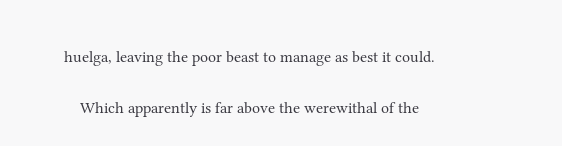huelga, leaving the poor beast to manage as best it could.

    Which apparently is far above the werewithal of the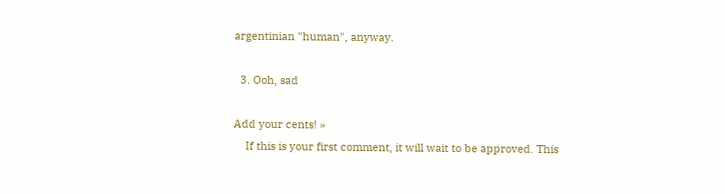argentinian "human", anyway.

  3. Ooh, sad

Add your cents! »
    If this is your first comment, it will wait to be approved. This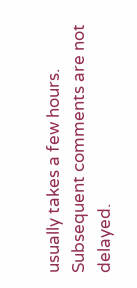usually takes a few hours. Subsequent comments are not delayed.